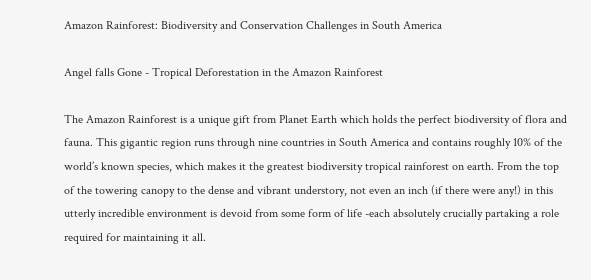Amazon Rainforest: Biodiversity and Conservation Challenges in South America

Angel falls Gone - Tropical Deforestation in the Amazon Rainforest

The Amazon Rainforest is a unique gift from Planet Earth which holds the perfect biodiversity of flora and fauna. This gigantic region runs through nine countries in South America and contains roughly 10% of the world’s known species, which makes it the greatest biodiversity tropical rainforest on earth. From the top of the towering canopy to the dense and vibrant understory, not even an inch (if there were any!) in this utterly incredible environment is devoid from some form of life -each absolutely crucially partaking a role required for maintaining it all.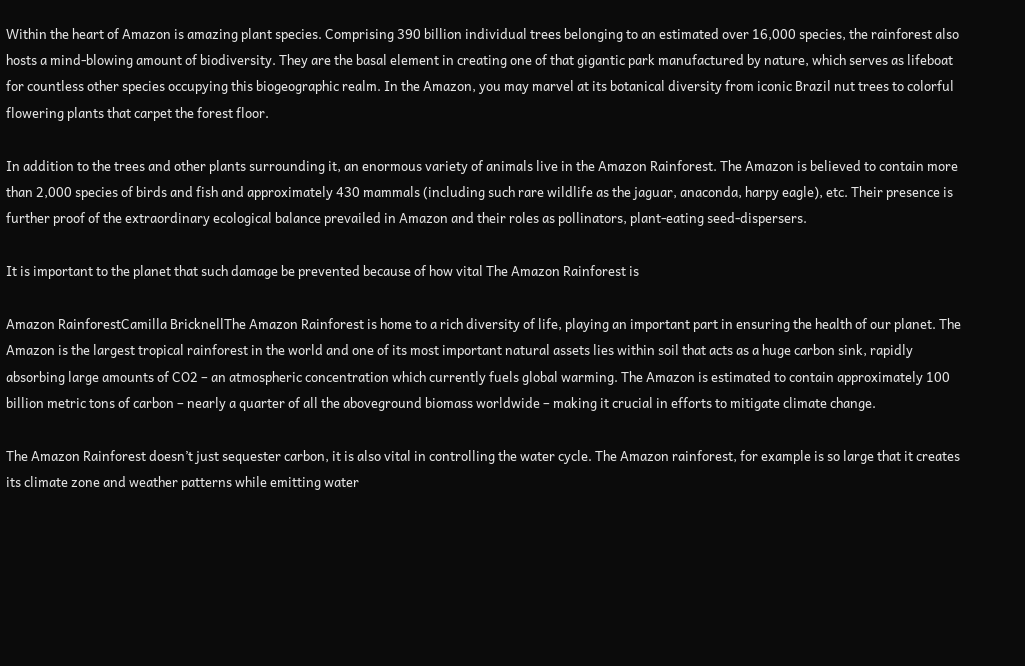Within the heart of Amazon is amazing plant species. Comprising 390 billion individual trees belonging to an estimated over 16,000 species, the rainforest also hosts a mind-blowing amount of biodiversity. They are the basal element in creating one of that gigantic park manufactured by nature, which serves as lifeboat for countless other species occupying this biogeographic realm. In the Amazon, you may marvel at its botanical diversity from iconic Brazil nut trees to colorful flowering plants that carpet the forest floor.

In addition to the trees and other plants surrounding it, an enormous variety of animals live in the Amazon Rainforest. The Amazon is believed to contain more than 2,000 species of birds and fish and approximately 430 mammals (including such rare wildlife as the jaguar, anaconda, harpy eagle), etc. Their presence is further proof of the extraordinary ecological balance prevailed in Amazon and their roles as pollinators, plant-eating seed-dispersers.

It is important to the planet that such damage be prevented because of how vital The Amazon Rainforest is

Amazon RainforestCamilla BricknellThe Amazon Rainforest is home to a rich diversity of life, playing an important part in ensuring the health of our planet. The Amazon is the largest tropical rainforest in the world and one of its most important natural assets lies within soil that acts as a huge carbon sink, rapidly absorbing large amounts of CO2 – an atmospheric concentration which currently fuels global warming. The Amazon is estimated to contain approximately 100 billion metric tons of carbon – nearly a quarter of all the aboveground biomass worldwide – making it crucial in efforts to mitigate climate change.

The Amazon Rainforest doesn’t just sequester carbon, it is also vital in controlling the water cycle. The Amazon rainforest, for example is so large that it creates its climate zone and weather patterns while emitting water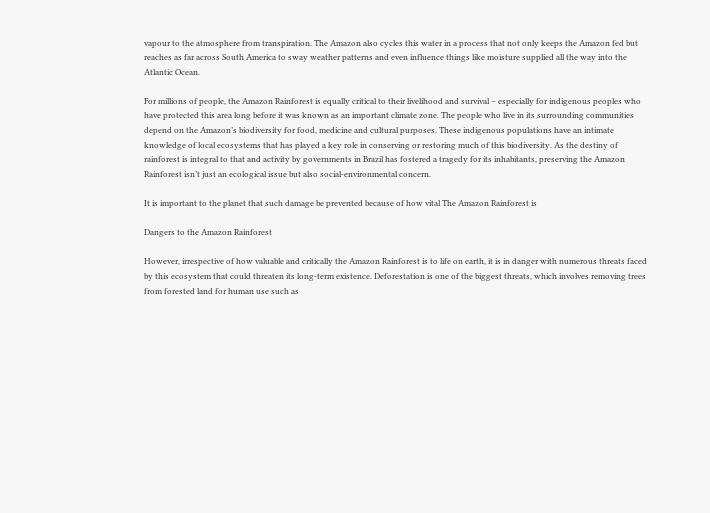vapour to the atmosphere from transpiration. The Amazon also cycles this water in a process that not only keeps the Amazon fed but reaches as far across South America to sway weather patterns and even influence things like moisture supplied all the way into the Atlantic Ocean.

For millions of people, the Amazon Rainforest is equally critical to their livelihood and survival – especially for indigenous peoples who have protected this area long before it was known as an important climate zone. The people who live in its surrounding communities depend on the Amazon’s biodiversity for food, medicine and cultural purposes. These indigenous populations have an intimate knowledge of local ecosystems that has played a key role in conserving or restoring much of this biodiversity. As the destiny of rainforest is integral to that and activity by governments in Brazil has fostered a tragedy for its inhabitants, preserving the Amazon Rainforest isn’t just an ecological issue but also social-environmental concern.

It is important to the planet that such damage be prevented because of how vital The Amazon Rainforest is

Dangers to the Amazon Rainforest

However, irrespective of how valuable and critically the Amazon Rainforest is to life on earth, it is in danger with numerous threats faced by this ecosystem that could threaten its long-term existence. Deforestation is one of the biggest threats, which involves removing trees from forested land for human use such as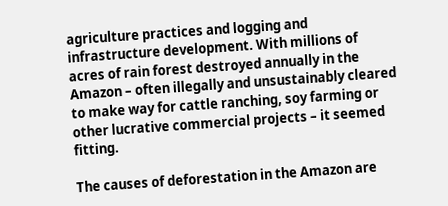agriculture practices and logging and infrastructure development. With millions of acres of rain forest destroyed annually in the Amazon – often illegally and unsustainably cleared to make way for cattle ranching, soy farming or other lucrative commercial projects – it seemed fitting.

The causes of deforestation in the Amazon are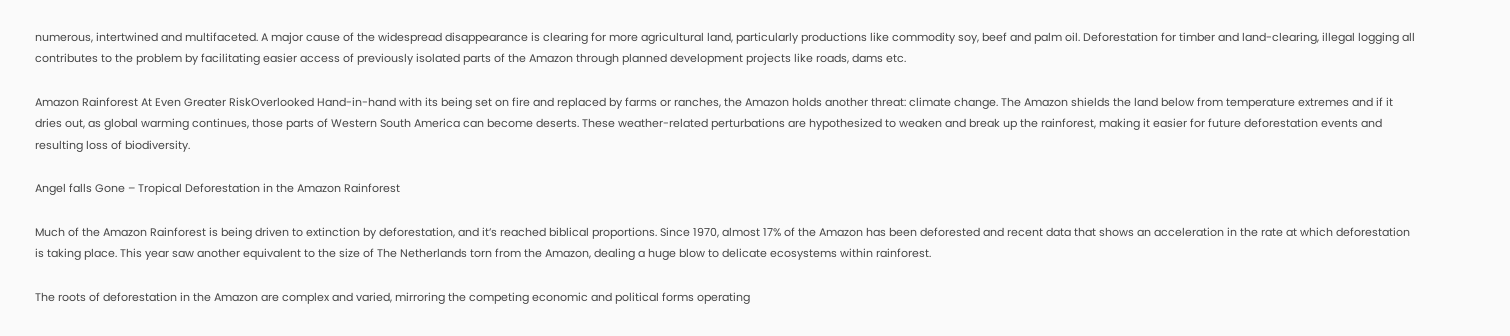numerous, intertwined and multifaceted. A major cause of the widespread disappearance is clearing for more agricultural land, particularly productions like commodity soy, beef and palm oil. Deforestation for timber and land-clearing, illegal logging all contributes to the problem by facilitating easier access of previously isolated parts of the Amazon through planned development projects like roads, dams etc.

Amazon Rainforest At Even Greater RiskOverlooked Hand-in-hand with its being set on fire and replaced by farms or ranches, the Amazon holds another threat: climate change. The Amazon shields the land below from temperature extremes and if it dries out, as global warming continues, those parts of Western South America can become deserts. These weather-related perturbations are hypothesized to weaken and break up the rainforest, making it easier for future deforestation events and resulting loss of biodiversity.

Angel falls Gone – Tropical Deforestation in the Amazon Rainforest

Much of the Amazon Rainforest is being driven to extinction by deforestation, and it’s reached biblical proportions. Since 1970, almost 17% of the Amazon has been deforested and recent data that shows an acceleration in the rate at which deforestation is taking place. This year saw another equivalent to the size of The Netherlands torn from the Amazon, dealing a huge blow to delicate ecosystems within rainforest.

The roots of deforestation in the Amazon are complex and varied, mirroring the competing economic and political forms operating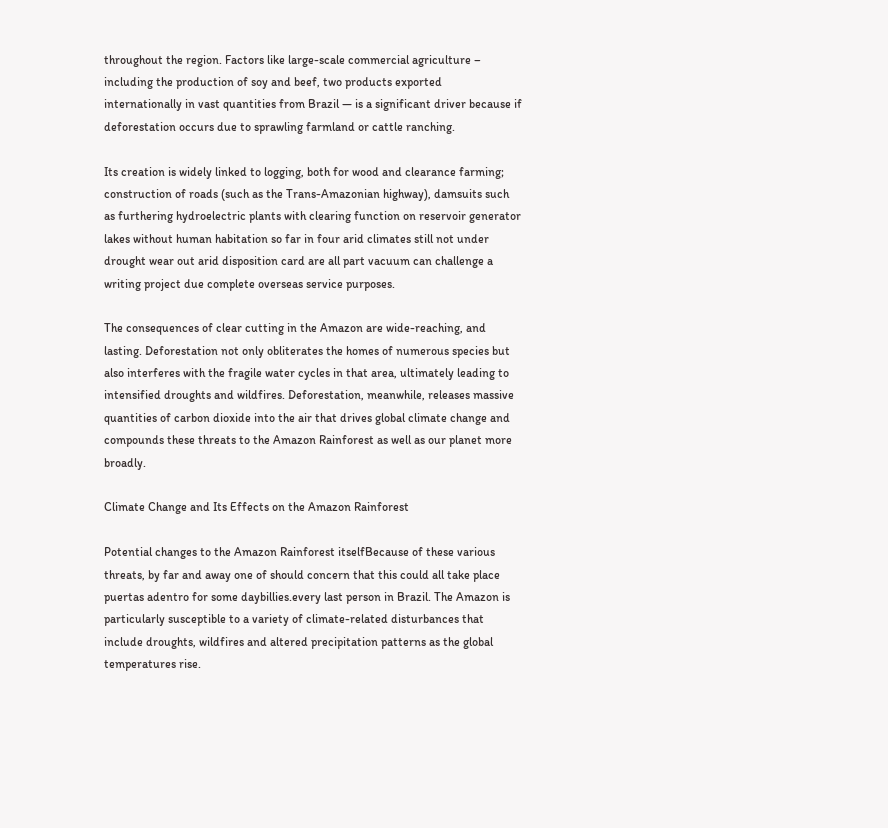throughout the region. Factors like large-scale commercial agriculture – including the production of soy and beef, two products exported internationally in vast quantities from Brazil — is a significant driver because if deforestation occurs due to sprawling farmland or cattle ranching.

Its creation is widely linked to logging, both for wood and clearance farming; construction of roads (such as the Trans-Amazonian highway), damsuits such as furthering hydroelectric plants with clearing function on reservoir generator lakes without human habitation so far in four arid climates still not under drought wear out arid disposition card are all part vacuum can challenge a writing project due complete overseas service purposes.

The consequences of clear cutting in the Amazon are wide-reaching, and lasting. Deforestation not only obliterates the homes of numerous species but also interferes with the fragile water cycles in that area, ultimately leading to intensified droughts and wildfires. Deforestation, meanwhile, releases massive quantities of carbon dioxide into the air that drives global climate change and compounds these threats to the Amazon Rainforest as well as our planet more broadly.

Climate Change and Its Effects on the Amazon Rainforest

Potential changes to the Amazon Rainforest itselfBecause of these various threats, by far and away one of should concern that this could all take place puertas adentro for some daybillies.every last person in Brazil. The Amazon is particularly susceptible to a variety of climate-related disturbances that include droughts, wildfires and altered precipitation patterns as the global temperatures rise.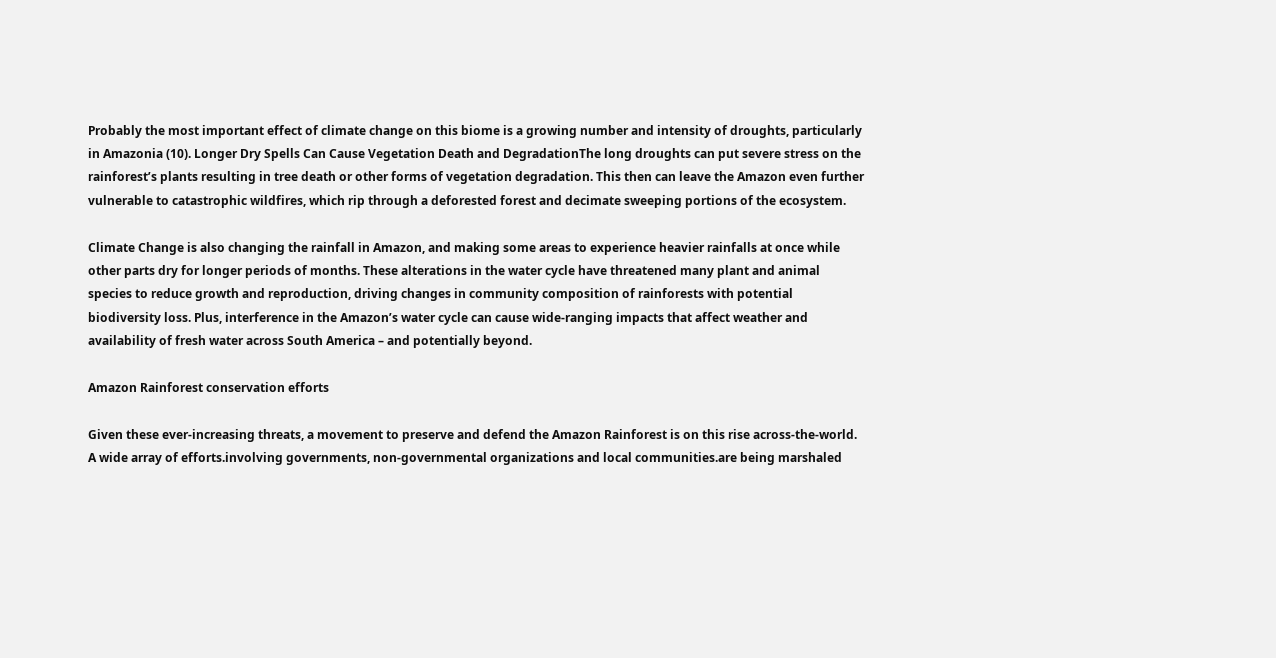Probably the most important effect of climate change on this biome is a growing number and intensity of droughts, particularly in Amazonia (10). Longer Dry Spells Can Cause Vegetation Death and DegradationThe long droughts can put severe stress on the rainforest’s plants resulting in tree death or other forms of vegetation degradation. This then can leave the Amazon even further vulnerable to catastrophic wildfires, which rip through a deforested forest and decimate sweeping portions of the ecosystem.

Climate Change is also changing the rainfall in Amazon, and making some areas to experience heavier rainfalls at once while other parts dry for longer periods of months. These alterations in the water cycle have threatened many plant and animal species to reduce growth and reproduction, driving changes in community composition of rainforests with potential biodiversity loss. Plus, interference in the Amazon’s water cycle can cause wide-ranging impacts that affect weather and availability of fresh water across South America – and potentially beyond.

Amazon Rainforest conservation efforts

Given these ever-increasing threats, a movement to preserve and defend the Amazon Rainforest is on this rise across-the-world. A wide array of efforts.involving governments, non-governmental organizations and local communities.are being marshaled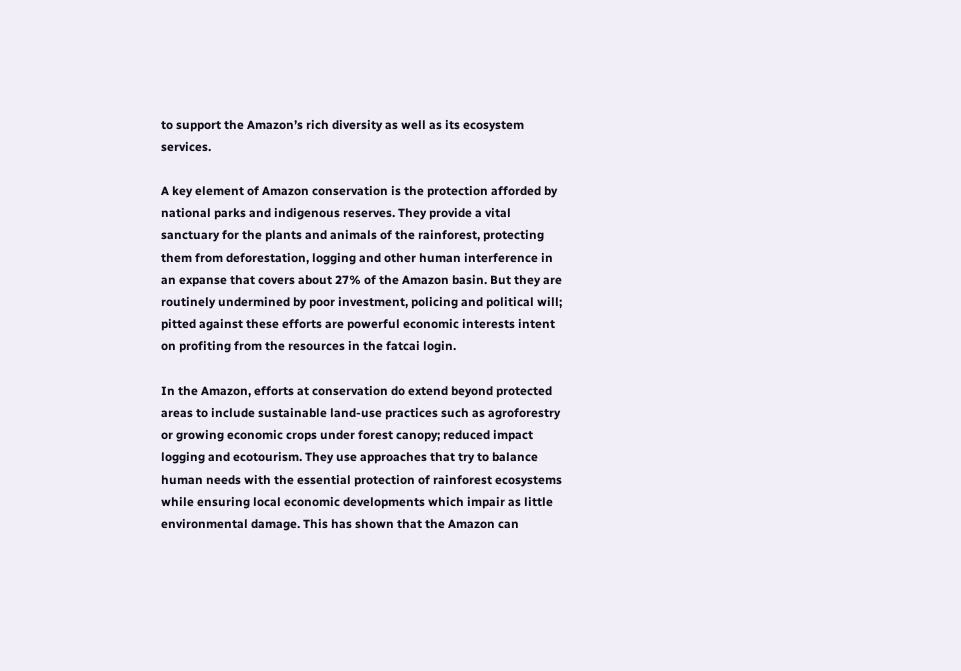to support the Amazon’s rich diversity as well as its ecosystem services.

A key element of Amazon conservation is the protection afforded by national parks and indigenous reserves. They provide a vital sanctuary for the plants and animals of the rainforest, protecting them from deforestation, logging and other human interference in an expanse that covers about 27% of the Amazon basin. But they are routinely undermined by poor investment, policing and political will; pitted against these efforts are powerful economic interests intent on profiting from the resources in the fatcai login.

In the Amazon, efforts at conservation do extend beyond protected areas to include sustainable land-use practices such as agroforestry or growing economic crops under forest canopy; reduced impact logging and ecotourism. They use approaches that try to balance human needs with the essential protection of rainforest ecosystems while ensuring local economic developments which impair as little environmental damage. This has shown that the Amazon can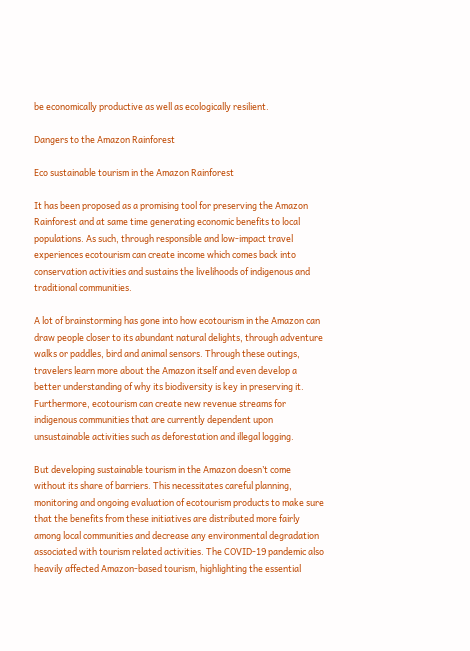be economically productive as well as ecologically resilient.

Dangers to the Amazon Rainforest

Eco sustainable tourism in the Amazon Rainforest

It has been proposed as a promising tool for preserving the Amazon Rainforest and at same time generating economic benefits to local populations. As such, through responsible and low-impact travel experiences ecotourism can create income which comes back into conservation activities and sustains the livelihoods of indigenous and traditional communities.

A lot of brainstorming has gone into how ecotourism in the Amazon can draw people closer to its abundant natural delights, through adventure walks or paddles, bird and animal sensors. Through these outings, travelers learn more about the Amazon itself and even develop a better understanding of why its biodiversity is key in preserving it. Furthermore, ecotourism can create new revenue streams for indigenous communities that are currently dependent upon unsustainable activities such as deforestation and illegal logging.

But developing sustainable tourism in the Amazon doesn’t come without its share of barriers. This necessitates careful planning, monitoring and ongoing evaluation of ecotourism products to make sure that the benefits from these initiatives are distributed more fairly among local communities and decrease any environmental degradation associated with tourism related activities. The COVID-19 pandemic also heavily affected Amazon-based tourism, highlighting the essential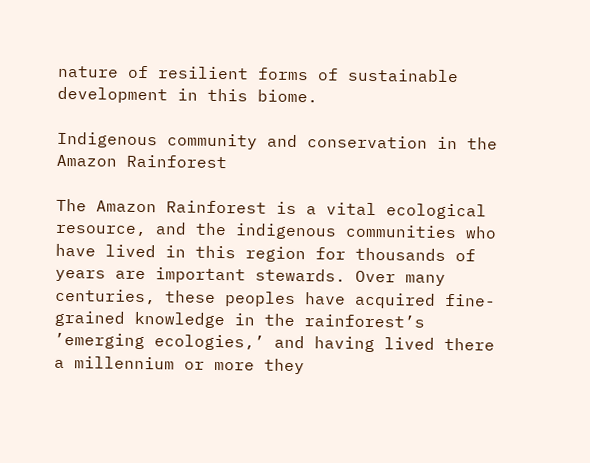nature of resilient forms of sustainable development in this biome.

Indigenous community and conservation in the Amazon Rainforest

The Amazon Rainforest is a vital ecological resource, and the indigenous communities who have lived in this region for thousands of years are important stewards. Over many centuries, these peoples have acquired fine-grained knowledge in the rainforest’s ’emerging ecologies,’ and having lived there a millennium or more they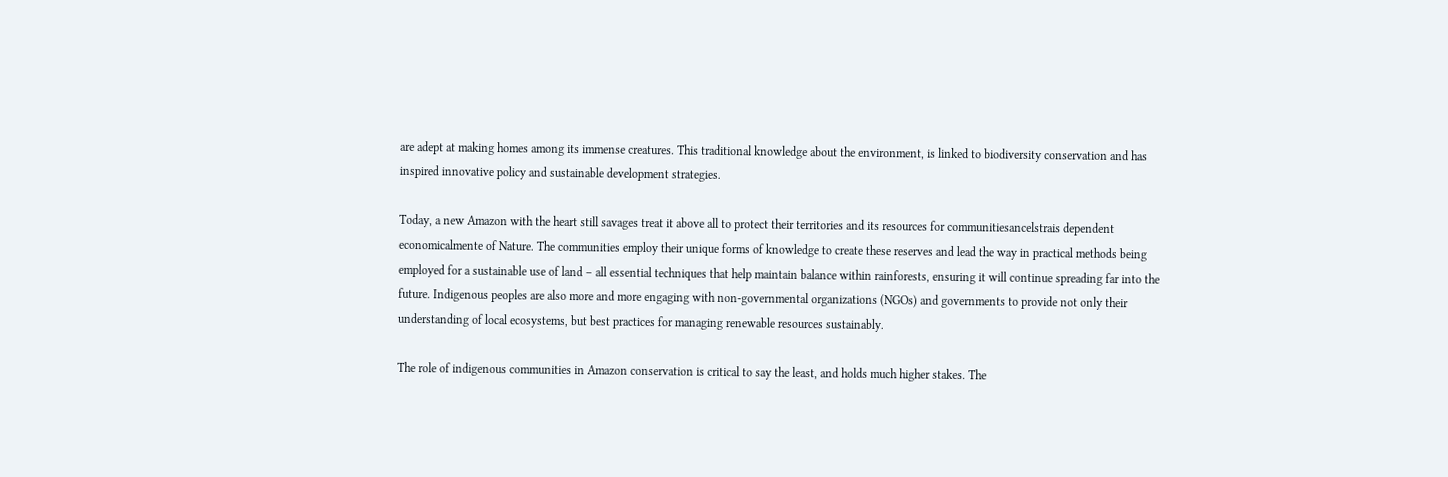are adept at making homes among its immense creatures. This traditional knowledge about the environment, is linked to biodiversity conservation and has inspired innovative policy and sustainable development strategies.

Today, a new Amazon with the heart still savages treat it above all to protect their territories and its resources for communitiesancelstrais dependent economicalmente of Nature. The communities employ their unique forms of knowledge to create these reserves and lead the way in practical methods being employed for a sustainable use of land – all essential techniques that help maintain balance within rainforests, ensuring it will continue spreading far into the future. Indigenous peoples are also more and more engaging with non-governmental organizations (NGOs) and governments to provide not only their understanding of local ecosystems, but best practices for managing renewable resources sustainably.

The role of indigenous communities in Amazon conservation is critical to say the least, and holds much higher stakes. The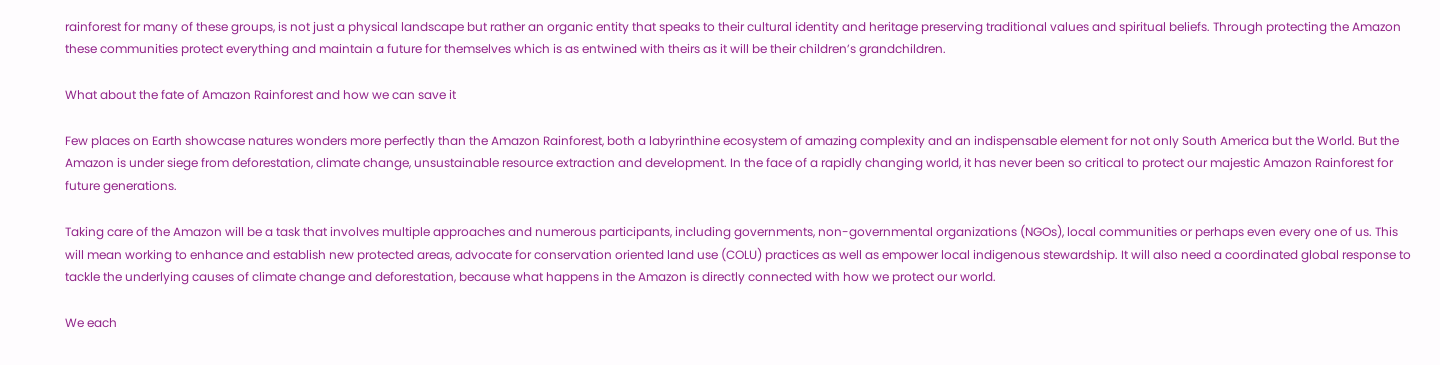rainforest for many of these groups, is not just a physical landscape but rather an organic entity that speaks to their cultural identity and heritage preserving traditional values and spiritual beliefs. Through protecting the Amazon these communities protect everything and maintain a future for themselves which is as entwined with theirs as it will be their children’s grandchildren.

What about the fate of Amazon Rainforest and how we can save it

Few places on Earth showcase natures wonders more perfectly than the Amazon Rainforest, both a labyrinthine ecosystem of amazing complexity and an indispensable element for not only South America but the World. But the Amazon is under siege from deforestation, climate change, unsustainable resource extraction and development. In the face of a rapidly changing world, it has never been so critical to protect our majestic Amazon Rainforest for future generations.

Taking care of the Amazon will be a task that involves multiple approaches and numerous participants, including governments, non-governmental organizations (NGOs), local communities or perhaps even every one of us. This will mean working to enhance and establish new protected areas, advocate for conservation oriented land use (COLU) practices as well as empower local indigenous stewardship. It will also need a coordinated global response to tackle the underlying causes of climate change and deforestation, because what happens in the Amazon is directly connected with how we protect our world.

We each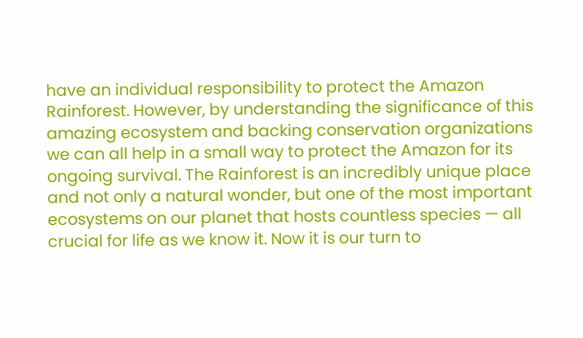have an individual responsibility to protect the Amazon Rainforest. However, by understanding the significance of this amazing ecosystem and backing conservation organizations we can all help in a small way to protect the Amazon for its ongoing survival. The Rainforest is an incredibly unique place and not only a natural wonder, but one of the most important ecosystems on our planet that hosts countless species — all crucial for life as we know it. Now it is our turn to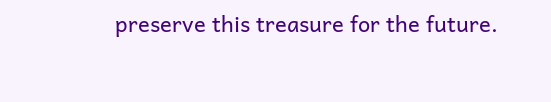preserve this treasure for the future.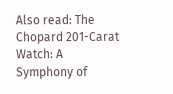Also read: The Chopard 201-Carat Watch: A Symphony of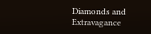Diamonds and Extravagance